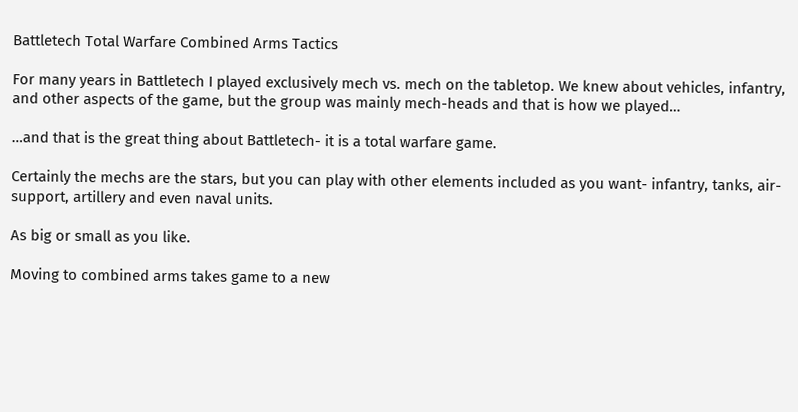Battletech Total Warfare Combined Arms Tactics

For many years in Battletech I played exclusively mech vs. mech on the tabletop. We knew about vehicles, infantry, and other aspects of the game, but the group was mainly mech-heads and that is how we played…

…and that is the great thing about Battletech- it is a total warfare game.

Certainly the mechs are the stars, but you can play with other elements included as you want- infantry, tanks, air-support, artillery and even naval units.

As big or small as you like.

Moving to combined arms takes game to a new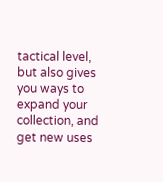tactical level, but also gives you ways to expand your collection, and get new uses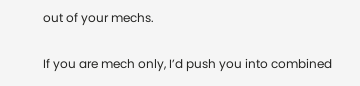out of your mechs.

If you are mech only, I’d push you into combined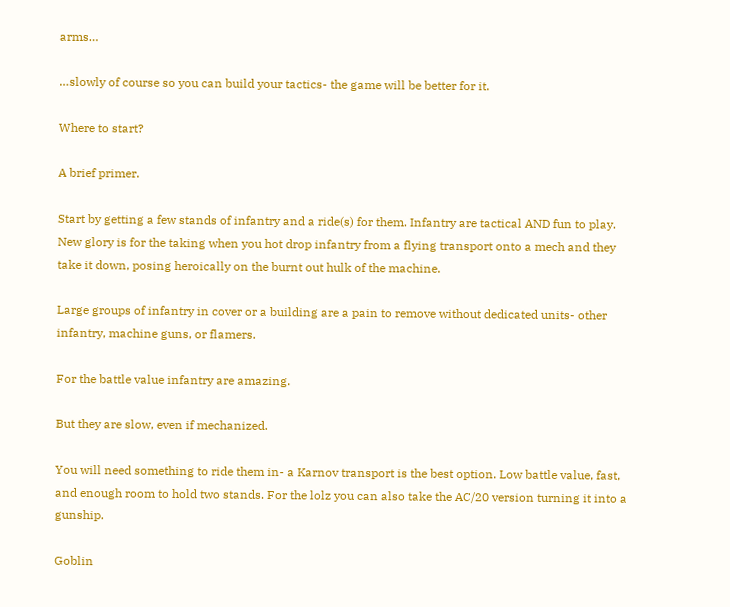arms…

…slowly of course so you can build your tactics- the game will be better for it.

Where to start?

A brief primer.

Start by getting a few stands of infantry and a ride(s) for them. Infantry are tactical AND fun to play. New glory is for the taking when you hot drop infantry from a flying transport onto a mech and they take it down, posing heroically on the burnt out hulk of the machine.

Large groups of infantry in cover or a building are a pain to remove without dedicated units- other infantry, machine guns, or flamers.

For the battle value infantry are amazing.

But they are slow, even if mechanized.

You will need something to ride them in- a Karnov transport is the best option. Low battle value, fast, and enough room to hold two stands. For the lolz you can also take the AC/20 version turning it into a gunship.

Goblin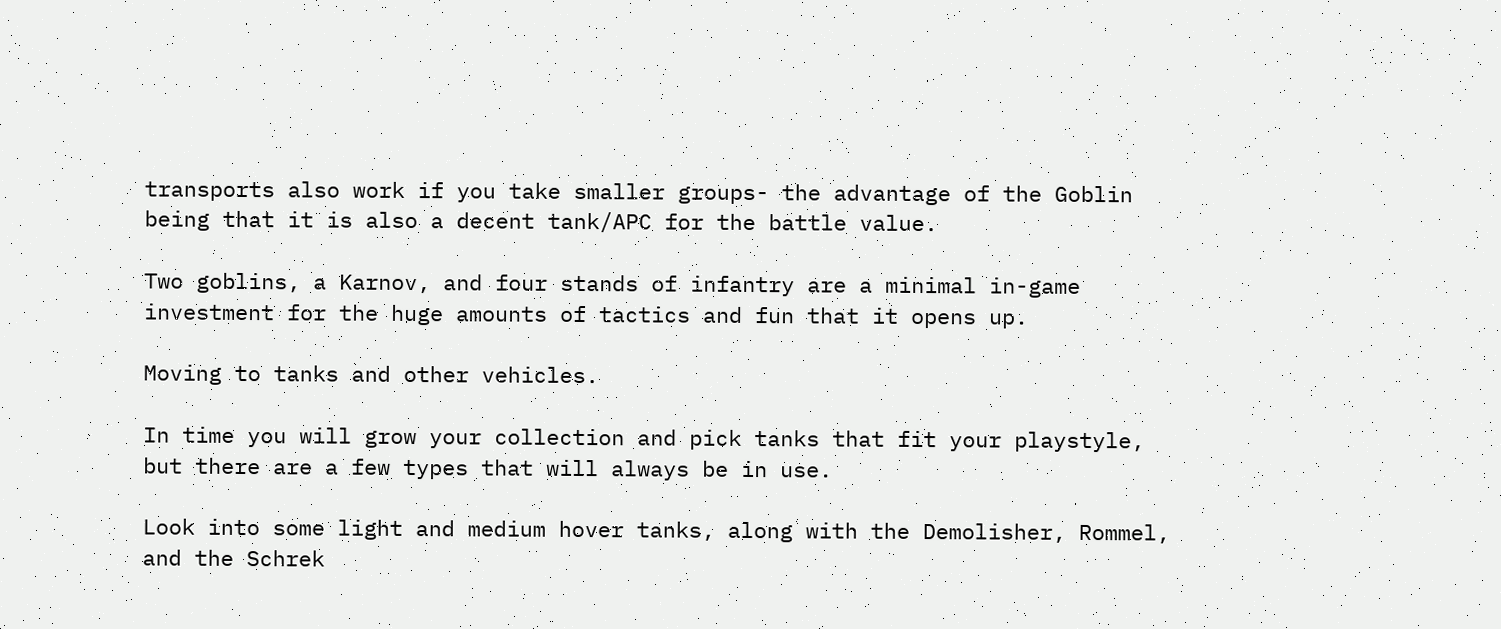transports also work if you take smaller groups- the advantage of the Goblin being that it is also a decent tank/APC for the battle value.

Two goblins, a Karnov, and four stands of infantry are a minimal in-game investment for the huge amounts of tactics and fun that it opens up.

Moving to tanks and other vehicles.

In time you will grow your collection and pick tanks that fit your playstyle, but there are a few types that will always be in use.

Look into some light and medium hover tanks, along with the Demolisher, Rommel, and the Schrek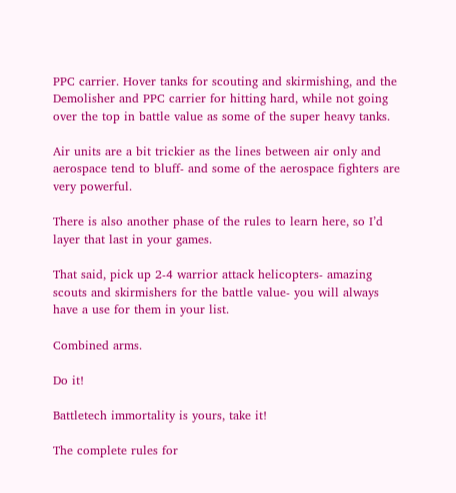PPC carrier. Hover tanks for scouting and skirmishing, and the Demolisher and PPC carrier for hitting hard, while not going over the top in battle value as some of the super heavy tanks.

Air units are a bit trickier as the lines between air only and aerospace tend to bluff- and some of the aerospace fighters are very powerful.

There is also another phase of the rules to learn here, so I’d layer that last in your games.

That said, pick up 2-4 warrior attack helicopters- amazing scouts and skirmishers for the battle value- you will always have a use for them in your list.

Combined arms.

Do it!

Battletech immortality is yours, take it!

The complete rules for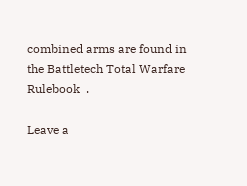combined arms are found in the Battletech Total Warfare Rulebook  .

Leave a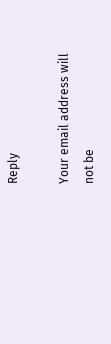Reply

Your email address will not be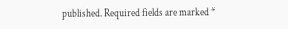published. Required fields are marked *